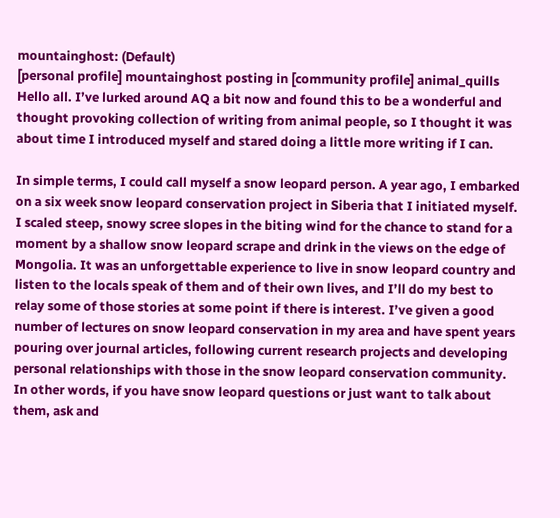mountainghost: (Default)
[personal profile] mountainghost posting in [community profile] animal_quills
Hello all. I’ve lurked around AQ a bit now and found this to be a wonderful and thought provoking collection of writing from animal people, so I thought it was about time I introduced myself and stared doing a little more writing if I can.

In simple terms, I could call myself a snow leopard person. A year ago, I embarked on a six week snow leopard conservation project in Siberia that I initiated myself. I scaled steep, snowy scree slopes in the biting wind for the chance to stand for a moment by a shallow snow leopard scrape and drink in the views on the edge of Mongolia. It was an unforgettable experience to live in snow leopard country and listen to the locals speak of them and of their own lives, and I’ll do my best to relay some of those stories at some point if there is interest. I’ve given a good number of lectures on snow leopard conservation in my area and have spent years pouring over journal articles, following current research projects and developing personal relationships with those in the snow leopard conservation community. In other words, if you have snow leopard questions or just want to talk about them, ask and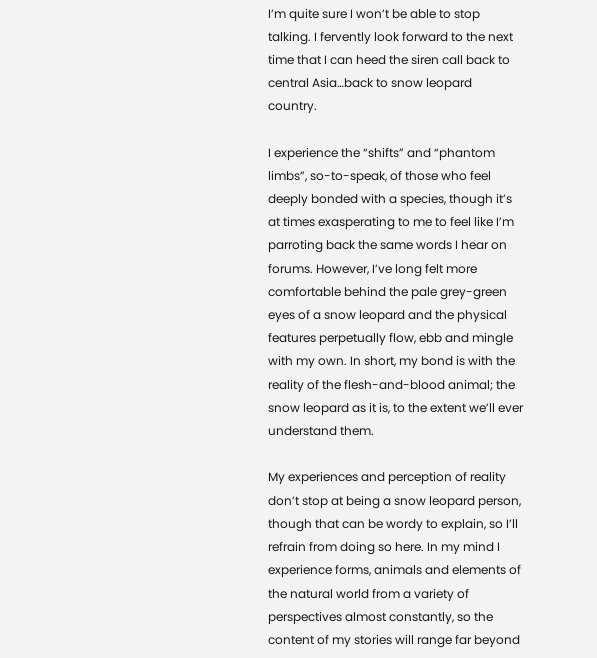I’m quite sure I won’t be able to stop talking. I fervently look forward to the next time that I can heed the siren call back to central Asia…back to snow leopard country.

I experience the “shifts” and “phantom limbs”, so-to-speak, of those who feel deeply bonded with a species, though it’s at times exasperating to me to feel like I’m parroting back the same words I hear on forums. However, I’ve long felt more comfortable behind the pale grey-green eyes of a snow leopard and the physical features perpetually flow, ebb and mingle with my own. In short, my bond is with the reality of the flesh-and-blood animal; the snow leopard as it is, to the extent we’ll ever understand them.

My experiences and perception of reality don’t stop at being a snow leopard person, though that can be wordy to explain, so I’ll refrain from doing so here. In my mind I experience forms, animals and elements of the natural world from a variety of perspectives almost constantly, so the content of my stories will range far beyond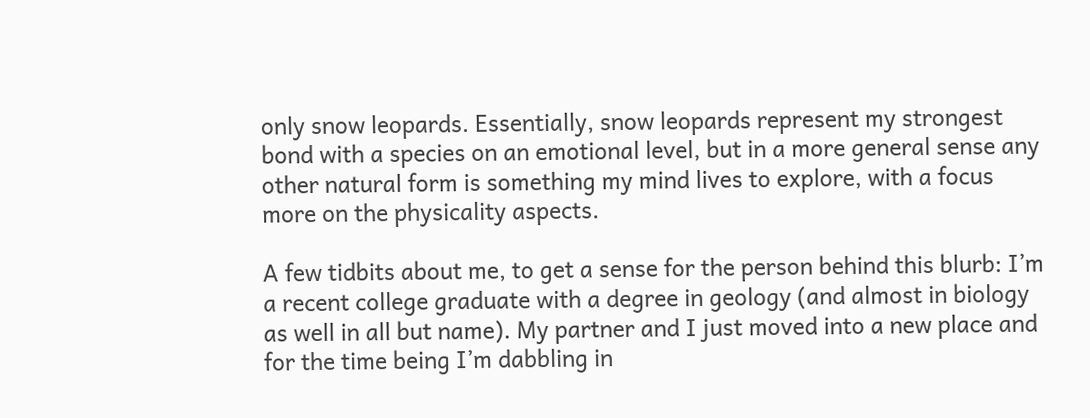only snow leopards. Essentially, snow leopards represent my strongest bond with a species on an emotional level, but in a more general sense any other natural form is something my mind lives to explore, with a focus more on the physicality aspects.

A few tidbits about me, to get a sense for the person behind this blurb: I’m a recent college graduate with a degree in geology (and almost in biology as well in all but name). My partner and I just moved into a new place and for the time being I’m dabbling in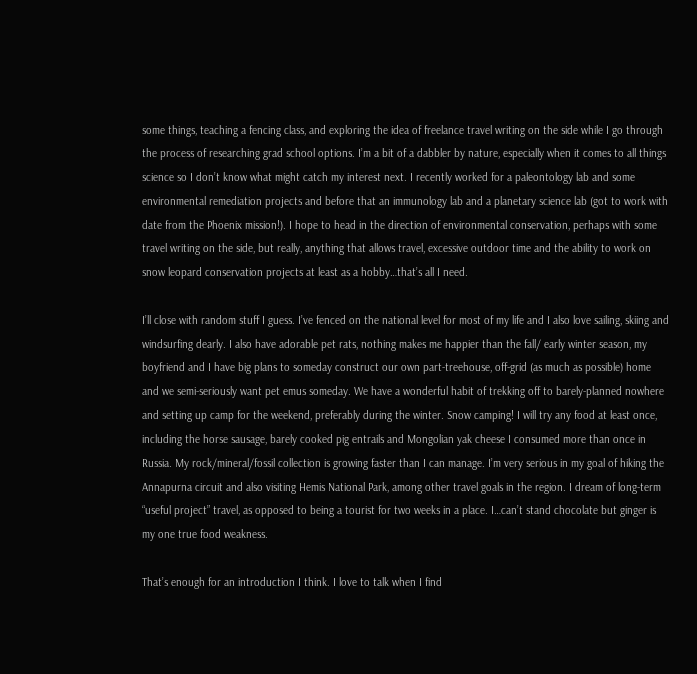some things, teaching a fencing class, and exploring the idea of freelance travel writing on the side while I go through the process of researching grad school options. I’m a bit of a dabbler by nature, especially when it comes to all things science so I don’t know what might catch my interest next. I recently worked for a paleontology lab and some environmental remediation projects and before that an immunology lab and a planetary science lab (got to work with date from the Phoenix mission!). I hope to head in the direction of environmental conservation, perhaps with some travel writing on the side, but really, anything that allows travel, excessive outdoor time and the ability to work on snow leopard conservation projects at least as a hobby…that’s all I need.

I’ll close with random stuff I guess. I’ve fenced on the national level for most of my life and I also love sailing, skiing and windsurfing dearly. I also have adorable pet rats, nothing makes me happier than the fall/ early winter season, my boyfriend and I have big plans to someday construct our own part-treehouse, off-grid (as much as possible) home and we semi-seriously want pet emus someday. We have a wonderful habit of trekking off to barely-planned nowhere and setting up camp for the weekend, preferably during the winter. Snow camping! I will try any food at least once, including the horse sausage, barely cooked pig entrails and Mongolian yak cheese I consumed more than once in Russia. My rock/mineral/fossil collection is growing faster than I can manage. I’m very serious in my goal of hiking the Annapurna circuit and also visiting Hemis National Park, among other travel goals in the region. I dream of long-term “useful project” travel, as opposed to being a tourist for two weeks in a place. I…can’t stand chocolate but ginger is my one true food weakness.

That’s enough for an introduction I think. I love to talk when I find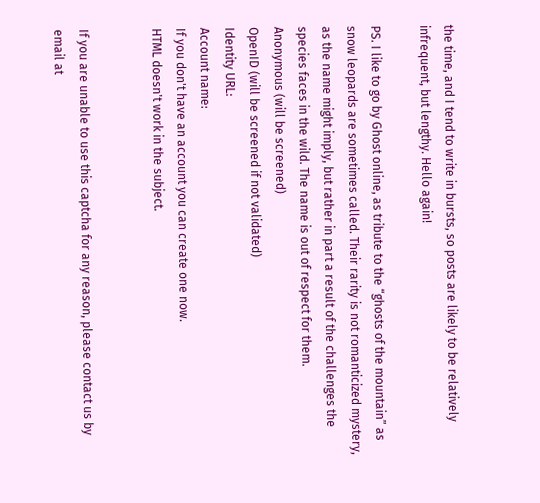the time, and I tend to write in bursts, so posts are likely to be relatively infrequent, but lengthy. Hello again!

PS. I like to go by Ghost online, as tribute to the “ghosts of the mountain” as snow leopards are sometimes called. Their rarity is not romanticized mystery, as the name might imply, but rather in part a result of the challenges the species faces in the wild. The name is out of respect for them.
Anonymous (will be screened)
OpenID (will be screened if not validated)
Identity URL:
Account name:
If you don't have an account you can create one now.
HTML doesn't work in the subject.


If you are unable to use this captcha for any reason, please contact us by email at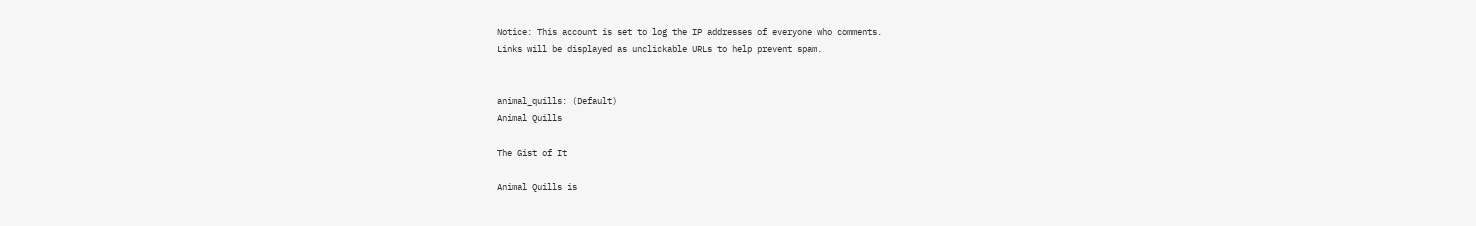Notice: This account is set to log the IP addresses of everyone who comments.
Links will be displayed as unclickable URLs to help prevent spam.


animal_quills: (Default)
Animal Quills

The Gist of It

Animal Quills is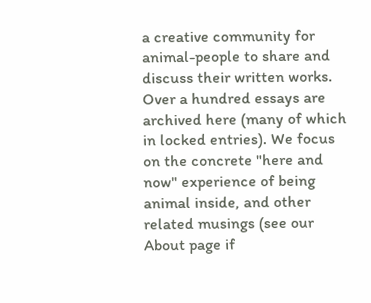a creative community for animal-people to share and discuss their written works. Over a hundred essays are archived here (many of which in locked entries). We focus on the concrete "here and now" experience of being animal inside, and other related musings (see our About page if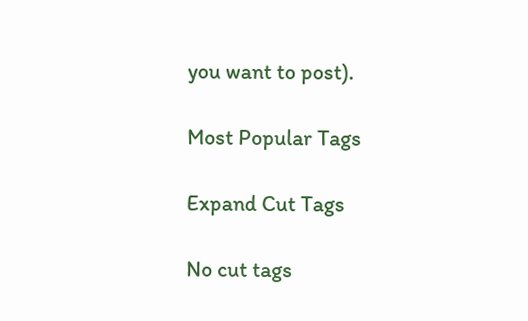you want to post).

Most Popular Tags

Expand Cut Tags

No cut tags